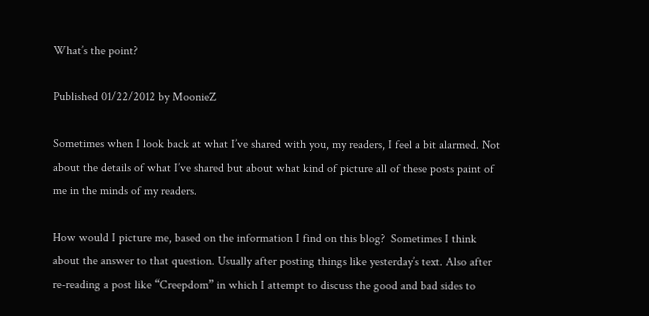What’s the point?

Published 01/22/2012 by MoonieZ

Sometimes when I look back at what I’ve shared with you, my readers, I feel a bit alarmed. Not about the details of what I’ve shared but about what kind of picture all of these posts paint of me in the minds of my readers.

How would I picture me, based on the information I find on this blog?  Sometimes I think about the answer to that question. Usually after posting things like yesterday’s text. Also after re-reading a post like “Creepdom” in which I attempt to discuss the good and bad sides to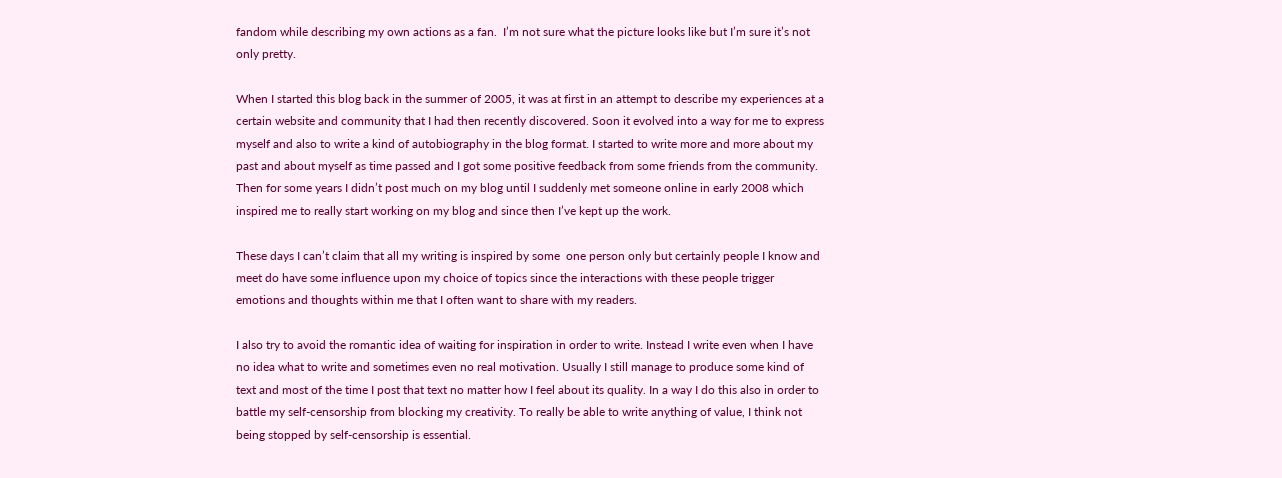fandom while describing my own actions as a fan.  I’m not sure what the picture looks like but I’m sure it’s not only pretty.

When I started this blog back in the summer of 2005, it was at first in an attempt to describe my experiences at a certain website and community that I had then recently discovered. Soon it evolved into a way for me to express myself and also to write a kind of autobiography in the blog format. I started to write more and more about my past and about myself as time passed and I got some positive feedback from some friends from the community. Then for some years I didn’t post much on my blog until I suddenly met someone online in early 2008 which inspired me to really start working on my blog and since then I’ve kept up the work.

These days I can’t claim that all my writing is inspired by some  one person only but certainly people I know and meet do have some influence upon my choice of topics since the interactions with these people trigger emotions and thoughts within me that I often want to share with my readers.

I also try to avoid the romantic idea of waiting for inspiration in order to write. Instead I write even when I have no idea what to write and sometimes even no real motivation. Usually I still manage to produce some kind of text and most of the time I post that text no matter how I feel about its quality. In a way I do this also in order to battle my self-censorship from blocking my creativity. To really be able to write anything of value, I think not being stopped by self-censorship is essential.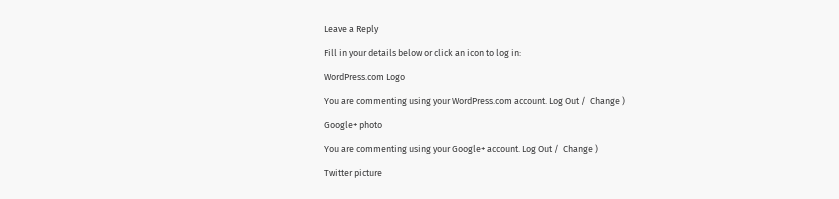Leave a Reply

Fill in your details below or click an icon to log in:

WordPress.com Logo

You are commenting using your WordPress.com account. Log Out /  Change )

Google+ photo

You are commenting using your Google+ account. Log Out /  Change )

Twitter picture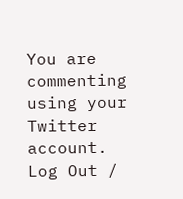You are commenting using your Twitter account. Log Out /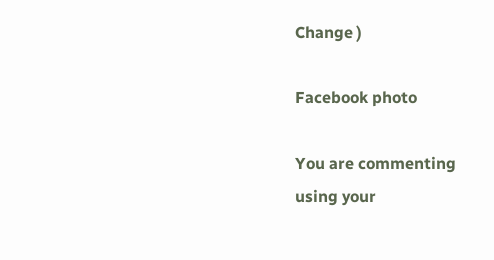Change )

Facebook photo

You are commenting using your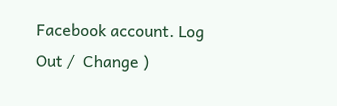Facebook account. Log Out /  Change )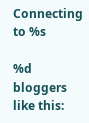Connecting to %s

%d bloggers like this: